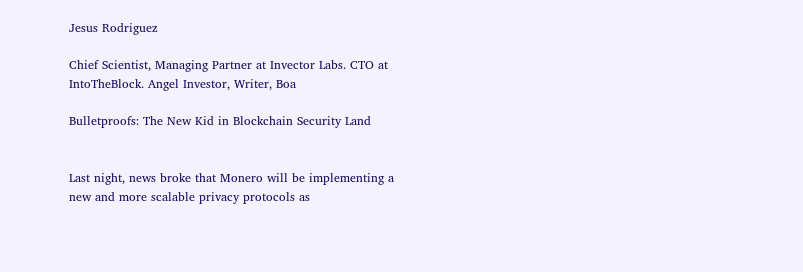Jesus Rodriguez

Chief Scientist, Managing Partner at Invector Labs. CTO at IntoTheBlock. Angel Investor, Writer, Boa

Bulletproofs: The New Kid in Blockchain Security Land


Last night, news broke that Monero will be implementing a new and more scalable privacy protocols as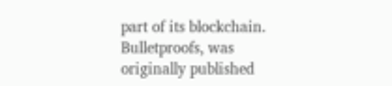part of its blockchain. Bulletproofs, was originally published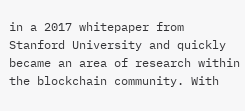in a 2017 whitepaper from Stanford University and quickly became an area of research within the blockchain community. With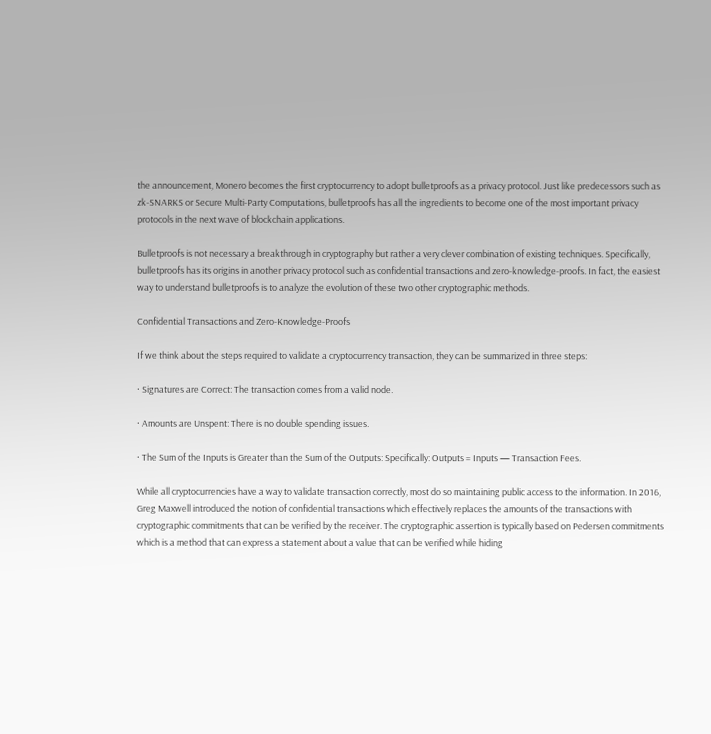the announcement, Monero becomes the first cryptocurrency to adopt bulletproofs as a privacy protocol. Just like predecessors such as zk-SNARKS or Secure Multi-Party Computations, bulletproofs has all the ingredients to become one of the most important privacy protocols in the next wave of blockchain applications.

Bulletproofs is not necessary a breakthrough in cryptography but rather a very clever combination of existing techniques. Specifically, bulletproofs has its origins in another privacy protocol such as confidential transactions and zero-knowledge-proofs. In fact, the easiest way to understand bulletproofs is to analyze the evolution of these two other cryptographic methods.

Confidential Transactions and Zero-Knowledge-Proofs

If we think about the steps required to validate a cryptocurrency transaction, they can be summarized in three steps:

· Signatures are Correct: The transaction comes from a valid node.

· Amounts are Unspent: There is no double spending issues.

· The Sum of the Inputs is Greater than the Sum of the Outputs: Specifically: Outputs = Inputs — Transaction Fees.

While all cryptocurrencies have a way to validate transaction correctly, most do so maintaining public access to the information. In 2016, Greg Maxwell introduced the notion of confidential transactions which effectively replaces the amounts of the transactions with cryptographic commitments that can be verified by the receiver. The cryptographic assertion is typically based on Pedersen commitments which is a method that can express a statement about a value that can be verified while hiding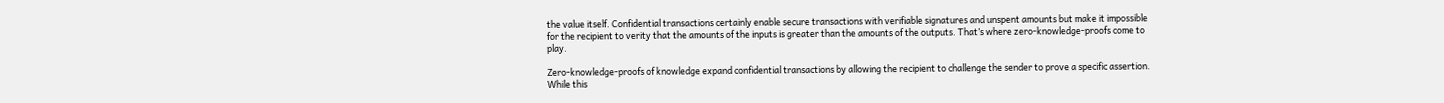the value itself. Confidential transactions certainly enable secure transactions with verifiable signatures and unspent amounts but make it impossible for the recipient to verity that the amounts of the inputs is greater than the amounts of the outputs. That’s where zero-knowledge-proofs come to play.

Zero-knowledge-proofs of knowledge expand confidential transactions by allowing the recipient to challenge the sender to prove a specific assertion. While this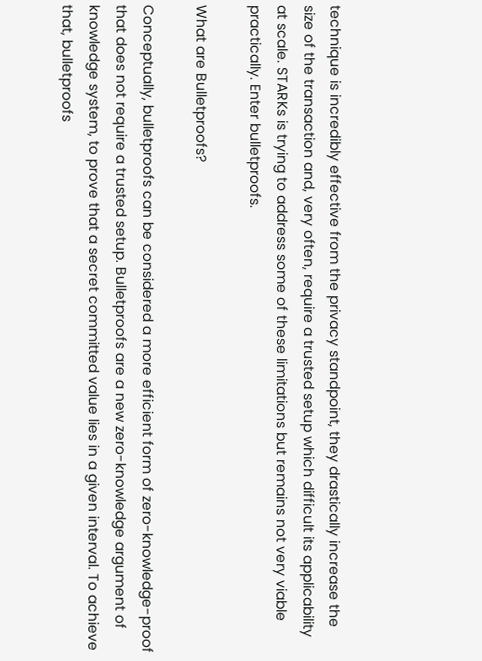technique is incredibly effective from the privacy standpoint, they drastically increase the size of the transaction and, very often, require a trusted setup which difficult its applicability at scale. STARKs is trying to address some of these limitations but remains not very viable practically. Enter bulletproofs.

What are Bulletproofs?

Conceptually, bulletproofs can be considered a more efficient form of zero-knowledge-proof that does not require a trusted setup. Bulletproofs are a new zero-knowledge argument of knowledge system, to prove that a secret committed value lies in a given interval. To achieve that, bulletproofs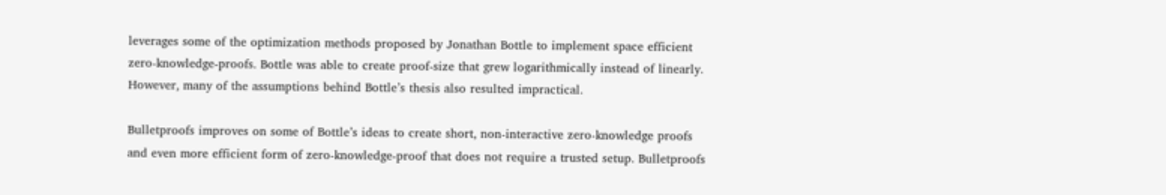leverages some of the optimization methods proposed by Jonathan Bottle to implement space efficient zero-knowledge-proofs. Bottle was able to create proof-size that grew logarithmically instead of linearly. However, many of the assumptions behind Bottle’s thesis also resulted impractical.

Bulletproofs improves on some of Bottle’s ideas to create short, non-interactive zero-knowledge proofs and even more efficient form of zero-knowledge-proof that does not require a trusted setup. Bulletproofs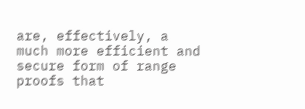are, effectively, a much more efficient and secure form of range proofs that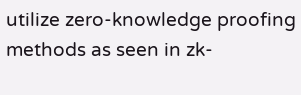utilize zero-knowledge proofing methods as seen in zk-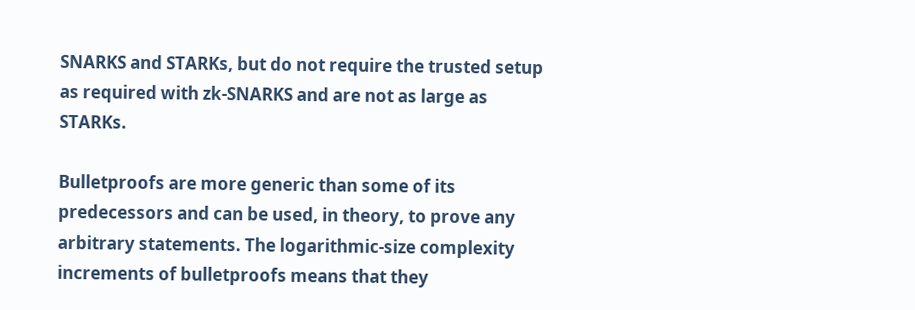SNARKS and STARKs, but do not require the trusted setup as required with zk-SNARKS and are not as large as STARKs.

Bulletproofs are more generic than some of its predecessors and can be used, in theory, to prove any arbitrary statements. The logarithmic-size complexity increments of bulletproofs means that they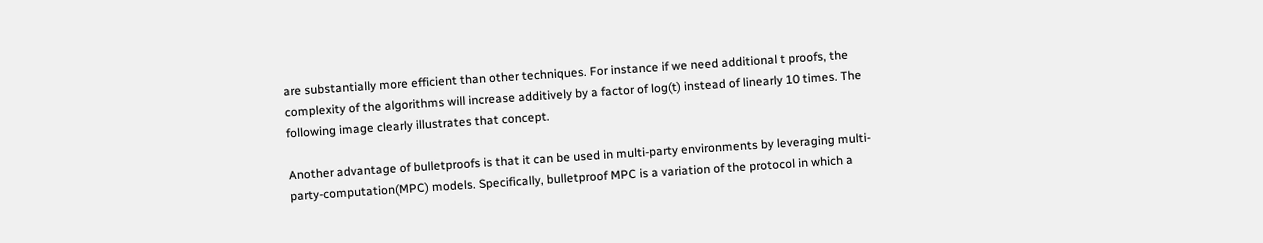are substantially more efficient than other techniques. For instance if we need additional t proofs, the complexity of the algorithms will increase additively by a factor of log(t) instead of linearly 10 times. The following image clearly illustrates that concept.

Another advantage of bulletproofs is that it can be used in multi-party environments by leveraging multi-party-computation(MPC) models. Specifically, bulletproof MPC is a variation of the protocol in which a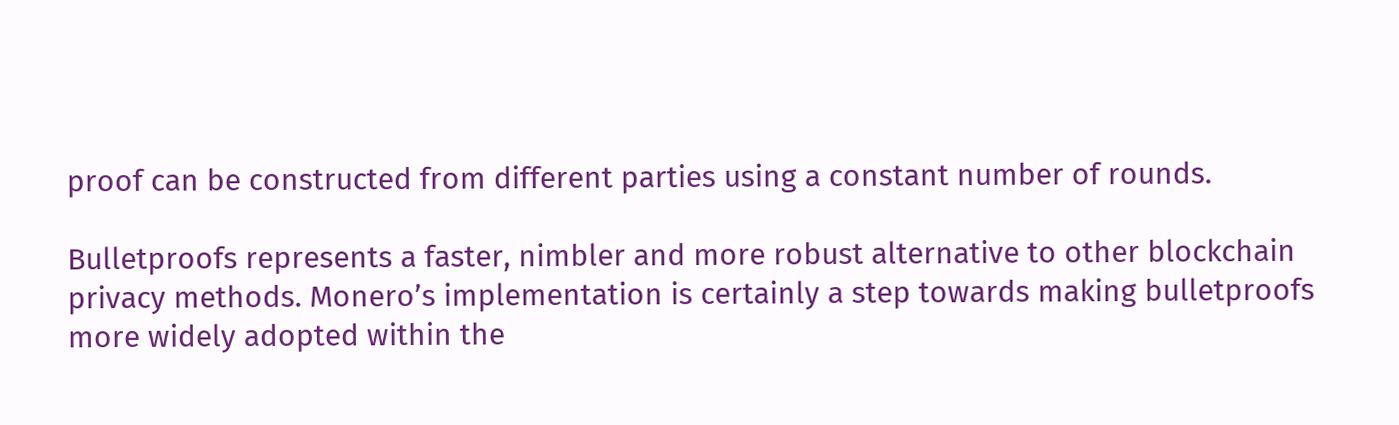proof can be constructed from different parties using a constant number of rounds.

Bulletproofs represents a faster, nimbler and more robust alternative to other blockchain privacy methods. Monero’s implementation is certainly a step towards making bulletproofs more widely adopted within the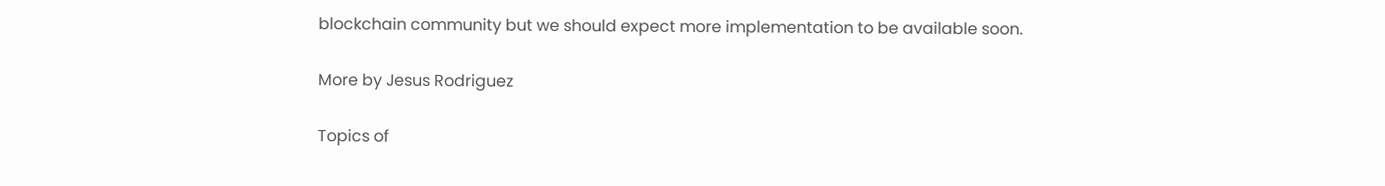blockchain community but we should expect more implementation to be available soon.

More by Jesus Rodriguez

Topics of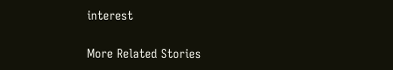interest

More Related Stories